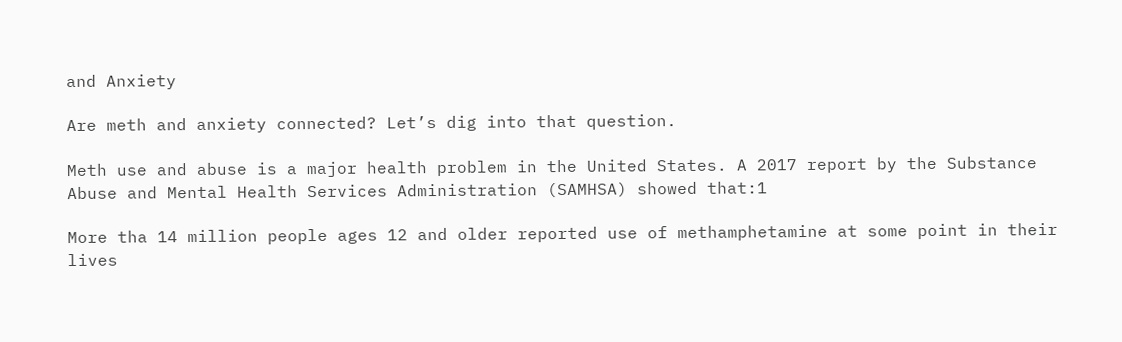and Anxiety

Are meth and anxiety connected? Let’s dig into that question.

Meth use and abuse is a major health problem in the United States. A 2017 report by the Substance Abuse and Mental Health Services Administration (SAMHSA) showed that:1

More tha 14 million people ages 12 and older reported use of methamphetamine at some point in their lives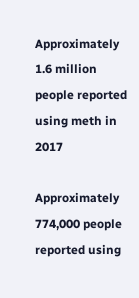Approximately 1.6 million people reported using meth in 2017

Approximately 774,000 people reported using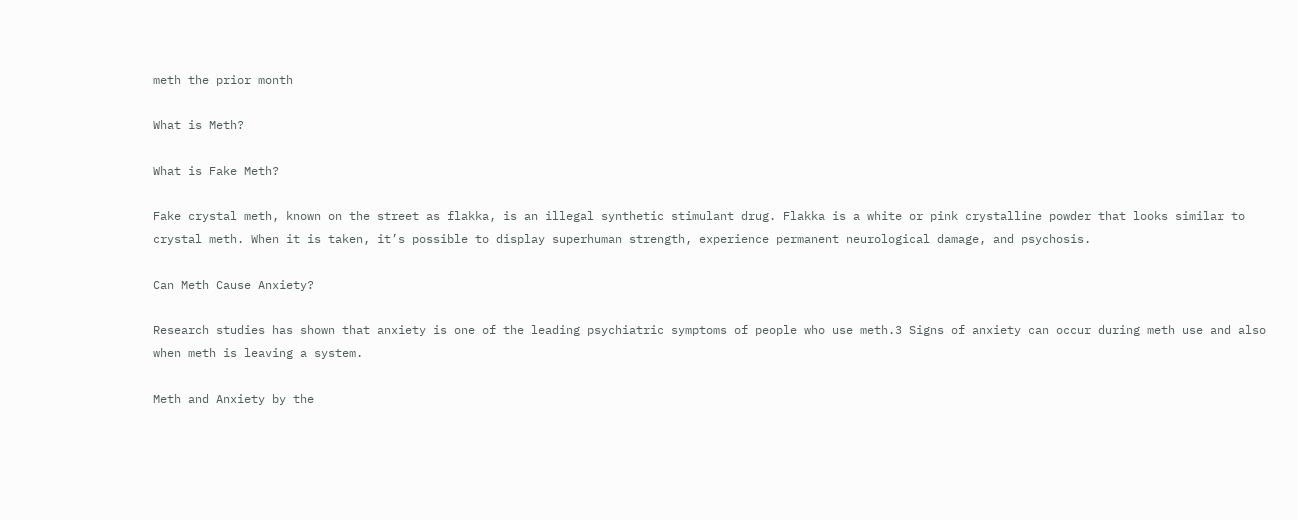meth the prior month

What is Meth?

What is Fake Meth?

Fake crystal meth, known on the street as flakka, is an illegal synthetic stimulant drug. Flakka is a white or pink crystalline powder that looks similar to crystal meth. When it is taken, it’s possible to display superhuman strength, experience permanent neurological damage, and psychosis.

Can Meth Cause Anxiety?

Research studies has shown that anxiety is one of the leading psychiatric symptoms of people who use meth.3 Signs of anxiety can occur during meth use and also when meth is leaving a system.

Meth and Anxiety by the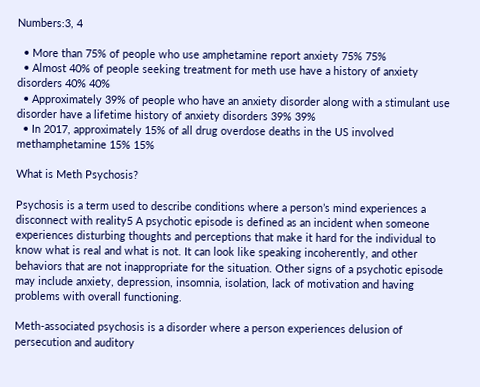Numbers:3, 4

  • More than 75% of people who use amphetamine report anxiety 75% 75%
  • Almost 40% of people seeking treatment for meth use have a history of anxiety disorders 40% 40%
  • Approximately 39% of people who have an anxiety disorder along with a stimulant use disorder have a lifetime history of anxiety disorders 39% 39%
  • In 2017, approximately 15% of all drug overdose deaths in the US involved methamphetamine 15% 15%

What is Meth Psychosis?

Psychosis is a term used to describe conditions where a person’s mind experiences a disconnect with reality5 A psychotic episode is defined as an incident when someone experiences disturbing thoughts and perceptions that make it hard for the individual to know what is real and what is not. It can look like speaking incoherently, and other behaviors that are not inappropriate for the situation. Other signs of a psychotic episode may include anxiety, depression, insomnia, isolation, lack of motivation and having problems with overall functioning.

Meth-associated psychosis is a disorder where a person experiences delusion of persecution and auditory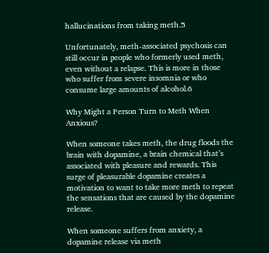hallucinations from taking meth.5

Unfortunately, meth-associated psychosis can still occur in people who formerly used meth, even without a relapse. This is more in those who suffer from severe insomnia or who consume large amounts of alcohol.6

Why Might a Person Turn to Meth When Anxious?

When someone takes meth, the drug floods the brain with dopamine, a brain chemical that’s associated with pleasure and rewards. This surge of pleasurable dopamine creates a motivation to want to take more meth to repeat the sensations that are caused by the dopamine release.

When someone suffers from anxiety, a dopamine release via meth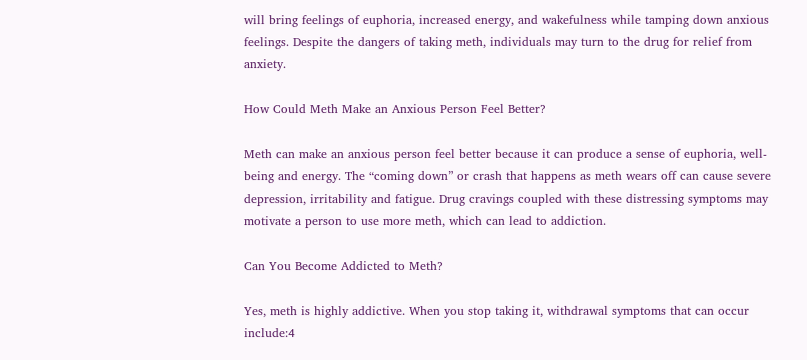will bring feelings of euphoria, increased energy, and wakefulness while tamping down anxious feelings. Despite the dangers of taking meth, individuals may turn to the drug for relief from anxiety.

How Could Meth Make an Anxious Person Feel Better?

Meth can make an anxious person feel better because it can produce a sense of euphoria, well-being and energy. The “coming down” or crash that happens as meth wears off can cause severe depression, irritability and fatigue. Drug cravings coupled with these distressing symptoms may motivate a person to use more meth, which can lead to addiction.

Can You Become Addicted to Meth?

Yes, meth is highly addictive. When you stop taking it, withdrawal symptoms that can occur include:4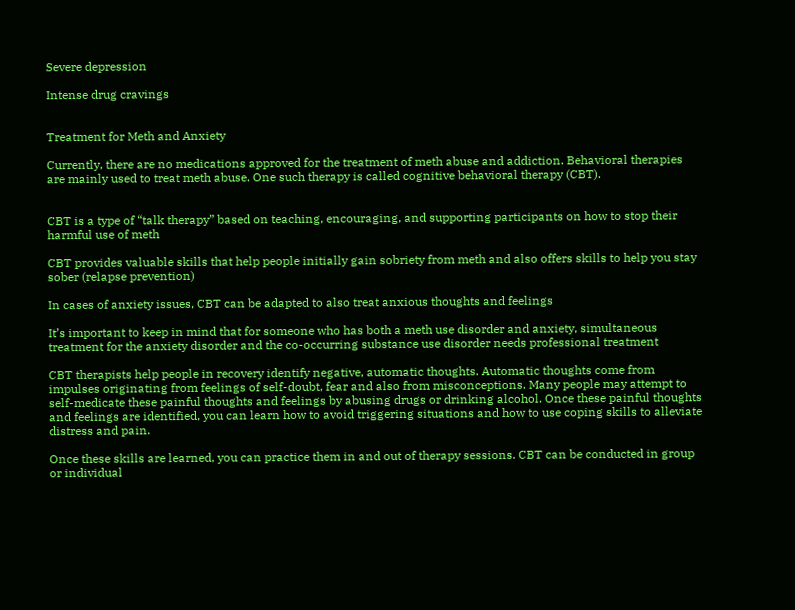Severe depression

Intense drug cravings


Treatment for Meth and Anxiety

Currently, there are no medications approved for the treatment of meth abuse and addiction. Behavioral therapies are mainly used to treat meth abuse. One such therapy is called cognitive behavioral therapy (CBT).


CBT is a type of “talk therapy” based on teaching, encouraging, and supporting participants on how to stop their harmful use of meth

CBT provides valuable skills that help people initially gain sobriety from meth and also offers skills to help you stay sober (relapse prevention)

In cases of anxiety issues, CBT can be adapted to also treat anxious thoughts and feelings

It’s important to keep in mind that for someone who has both a meth use disorder and anxiety, simultaneous treatment for the anxiety disorder and the co-occurring substance use disorder needs professional treatment

CBT therapists help people in recovery identify negative, automatic thoughts. Automatic thoughts come from impulses originating from feelings of self-doubt, fear and also from misconceptions. Many people may attempt to self-medicate these painful thoughts and feelings by abusing drugs or drinking alcohol. Once these painful thoughts and feelings are identified, you can learn how to avoid triggering situations and how to use coping skills to alleviate distress and pain.

Once these skills are learned, you can practice them in and out of therapy sessions. CBT can be conducted in group or individual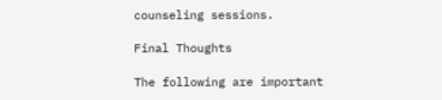counseling sessions.

Final Thoughts

The following are important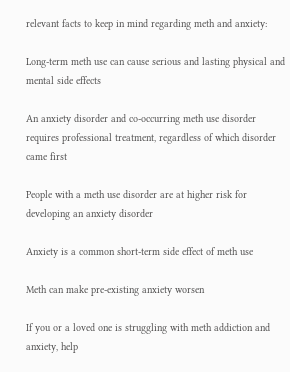relevant facts to keep in mind regarding meth and anxiety:

Long-term meth use can cause serious and lasting physical and mental side effects

An anxiety disorder and co-occurring meth use disorder requires professional treatment, regardless of which disorder came first

People with a meth use disorder are at higher risk for developing an anxiety disorder

Anxiety is a common short-term side effect of meth use

Meth can make pre-existing anxiety worsen

If you or a loved one is struggling with meth addiction and anxiety, help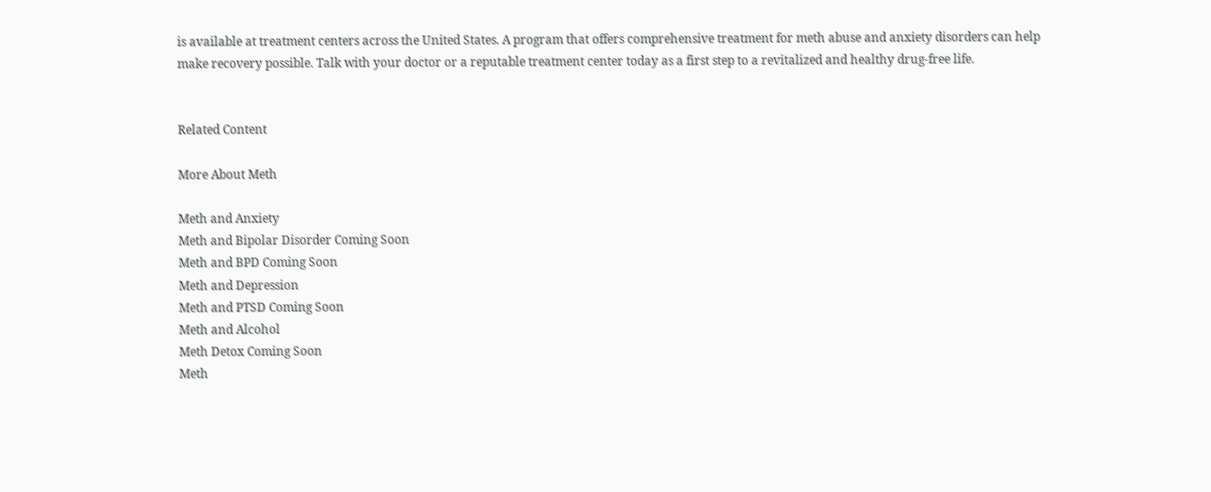is available at treatment centers across the United States. A program that offers comprehensive treatment for meth abuse and anxiety disorders can help make recovery possible. Talk with your doctor or a reputable treatment center today as a first step to a revitalized and healthy drug-free life.


Related Content

More About Meth

Meth and Anxiety
Meth and Bipolar Disorder Coming Soon
Meth and BPD Coming Soon
Meth and Depression
Meth and PTSD Coming Soon
Meth and Alcohol
Meth Detox Coming Soon
Meth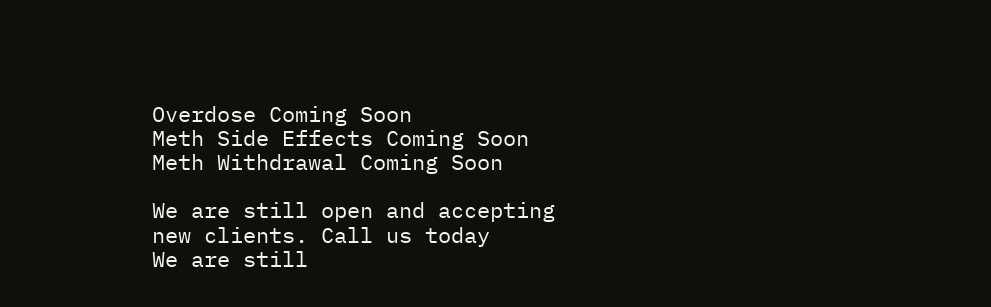Overdose Coming Soon
Meth Side Effects Coming Soon
Meth Withdrawal Coming Soon

We are still open and accepting new clients. Call us today
We are still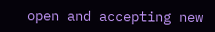open and accepting new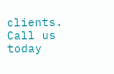clients.
Call us today